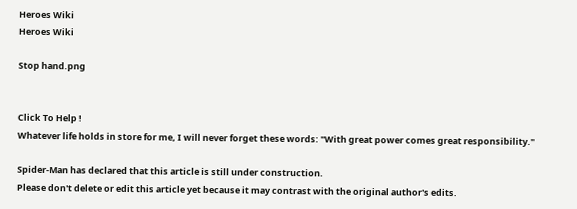Heroes Wiki
Heroes Wiki

Stop hand.png


Click To Help !
Whatever life holds in store for me, I will never forget these words: "With great power comes great responsibility."

Spider-Man has declared that this article is still under construction.
Please don't delete or edit this article yet because it may contrast with the original author's edits.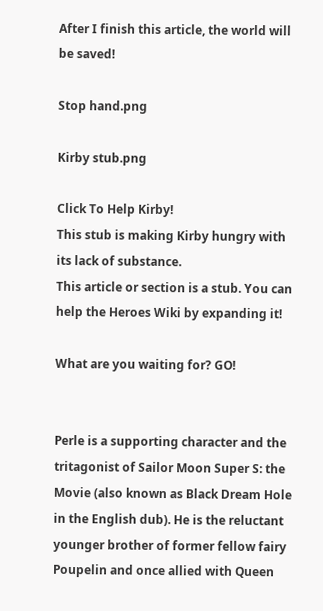After I finish this article, the world will be saved!

Stop hand.png

Kirby stub.png

Click To Help Kirby!
This stub is making Kirby hungry with its lack of substance.
This article or section is a stub. You can help the Heroes Wiki by expanding it!

What are you waiting for? GO!


Perle is a supporting character and the tritagonist of Sailor Moon Super S: the Movie (also known as Black Dream Hole in the English dub). He is the reluctant younger brother of former fellow fairy Poupelin and once allied with Queen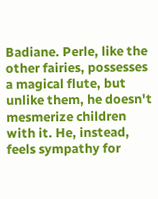Badiane. Perle, like the other fairies, possesses a magical flute, but unlike them, he doesn't mesmerize children with it. He, instead, feels sympathy for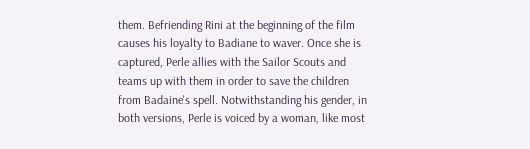them. Befriending Rini at the beginning of the film causes his loyalty to Badiane to waver. Once she is captured, Perle allies with the Sailor Scouts and teams up with them in order to save the children from Badaine's spell. Notwithstanding his gender, in both versions, Perle is voiced by a woman, like most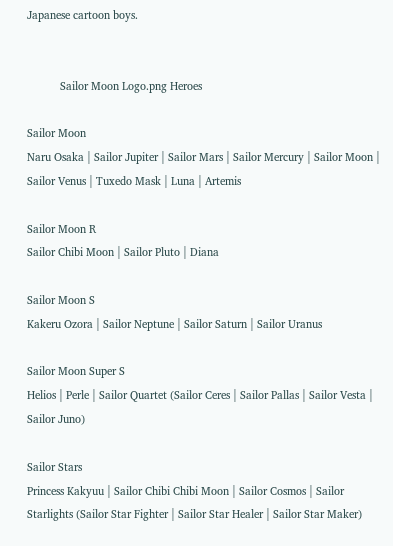Japanese cartoon boys.


           Sailor Moon Logo.png Heroes

Sailor Moon
Naru Osaka | Sailor Jupiter | Sailor Mars | Sailor Mercury | Sailor Moon | Sailor Venus | Tuxedo Mask | Luna | Artemis

Sailor Moon R
Sailor Chibi Moon | Sailor Pluto | Diana

Sailor Moon S
Kakeru Ozora | Sailor Neptune | Sailor Saturn | Sailor Uranus

Sailor Moon Super S
Helios | Perle | Sailor Quartet (Sailor Ceres | Sailor Pallas | Sailor Vesta | Sailor Juno)

Sailor Stars
Princess Kakyuu | Sailor Chibi Chibi Moon | Sailor Cosmos | Sailor Starlights (Sailor Star Fighter | Sailor Star Healer | Sailor Star Maker)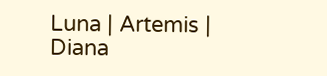Luna | Artemis | Diana